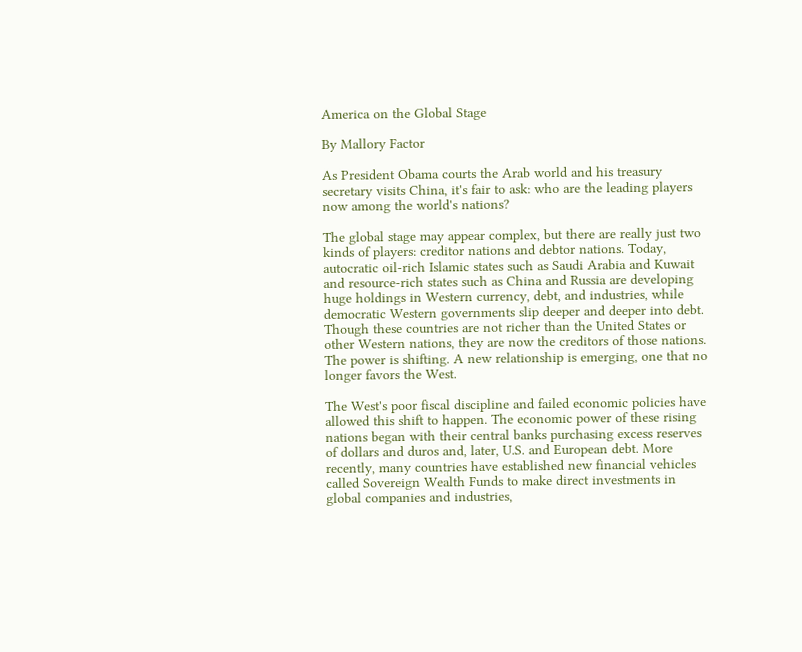America on the Global Stage

By Mallory Factor

As President Obama courts the Arab world and his treasury secretary visits China, it's fair to ask: who are the leading players now among the world's nations?

The global stage may appear complex, but there are really just two kinds of players: creditor nations and debtor nations. Today, autocratic oil-rich Islamic states such as Saudi Arabia and Kuwait and resource-rich states such as China and Russia are developing huge holdings in Western currency, debt, and industries, while democratic Western governments slip deeper and deeper into debt. Though these countries are not richer than the United States or other Western nations, they are now the creditors of those nations. The power is shifting. A new relationship is emerging, one that no longer favors the West.

The West's poor fiscal discipline and failed economic policies have allowed this shift to happen. The economic power of these rising nations began with their central banks purchasing excess reserves of dollars and duros and, later, U.S. and European debt. More recently, many countries have established new financial vehicles called Sovereign Wealth Funds to make direct investments in global companies and industries,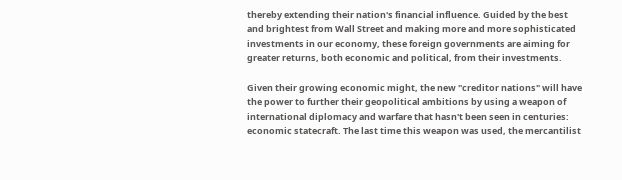thereby extending their nation's financial influence. Guided by the best and brightest from Wall Street and making more and more sophisticated investments in our economy, these foreign governments are aiming for greater returns, both economic and political, from their investments.

Given their growing economic might, the new "creditor nations" will have the power to further their geopolitical ambitions by using a weapon of international diplomacy and warfare that hasn't been seen in centuries: economic statecraft. The last time this weapon was used, the mercantilist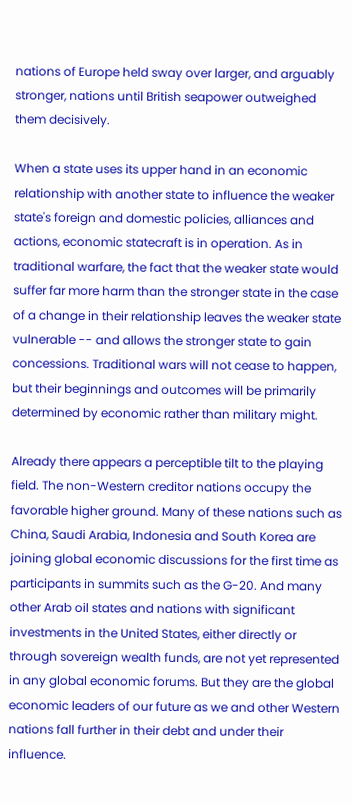nations of Europe held sway over larger, and arguably stronger, nations until British seapower outweighed them decisively.

When a state uses its upper hand in an economic relationship with another state to influence the weaker state's foreign and domestic policies, alliances and actions, economic statecraft is in operation. As in traditional warfare, the fact that the weaker state would suffer far more harm than the stronger state in the case of a change in their relationship leaves the weaker state vulnerable -- and allows the stronger state to gain concessions. Traditional wars will not cease to happen, but their beginnings and outcomes will be primarily determined by economic rather than military might.

Already there appears a perceptible tilt to the playing field. The non-Western creditor nations occupy the favorable higher ground. Many of these nations such as China, Saudi Arabia, Indonesia and South Korea are joining global economic discussions for the first time as participants in summits such as the G-20. And many other Arab oil states and nations with significant investments in the United States, either directly or through sovereign wealth funds, are not yet represented in any global economic forums. But they are the global economic leaders of our future as we and other Western nations fall further in their debt and under their influence.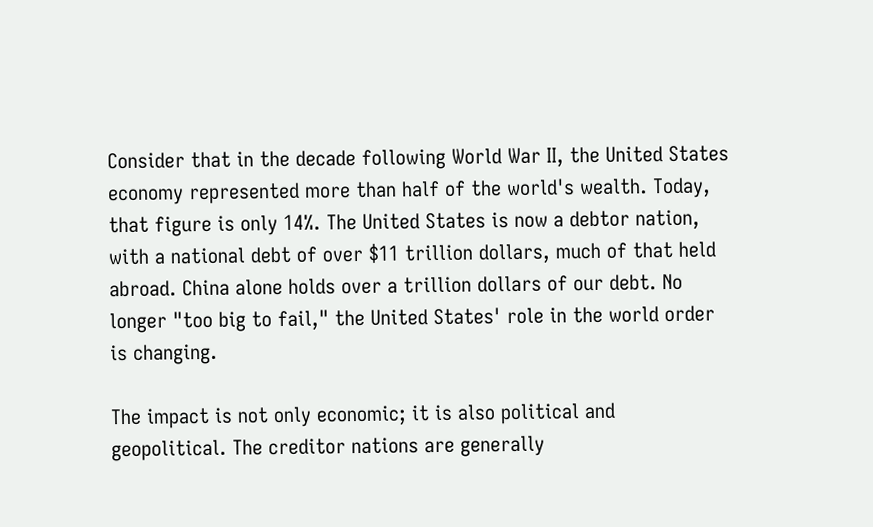Consider that in the decade following World War II, the United States economy represented more than half of the world's wealth. Today, that figure is only 14%. The United States is now a debtor nation, with a national debt of over $11 trillion dollars, much of that held abroad. China alone holds over a trillion dollars of our debt. No longer "too big to fail," the United States' role in the world order is changing.

The impact is not only economic; it is also political and geopolitical. The creditor nations are generally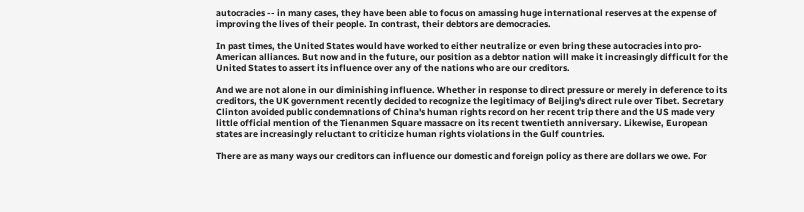autocracies -- in many cases, they have been able to focus on amassing huge international reserves at the expense of improving the lives of their people. In contrast, their debtors are democracies.

In past times, the United States would have worked to either neutralize or even bring these autocracies into pro-American alliances. But now and in the future, our position as a debtor nation will make it increasingly difficult for the United States to assert its influence over any of the nations who are our creditors.

And we are not alone in our diminishing influence. Whether in response to direct pressure or merely in deference to its creditors, the UK government recently decided to recognize the legitimacy of Beijing's direct rule over Tibet. Secretary Clinton avoided public condemnations of China's human rights record on her recent trip there and the US made very little official mention of the Tienanmen Square massacre on its recent twentieth anniversary. Likewise, European states are increasingly reluctant to criticize human rights violations in the Gulf countries.

There are as many ways our creditors can influence our domestic and foreign policy as there are dollars we owe. For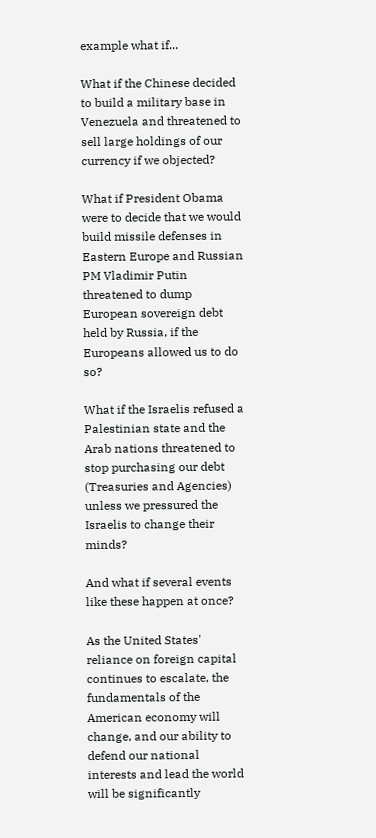example what if...

What if the Chinese decided to build a military base in Venezuela and threatened to sell large holdings of our currency if we objected?

What if President Obama were to decide that we would build missile defenses in Eastern Europe and Russian PM Vladimir Putin threatened to dump European sovereign debt held by Russia, if the Europeans allowed us to do so?

What if the Israelis refused a Palestinian state and the Arab nations threatened to stop purchasing our debt (Treasuries and Agencies) unless we pressured the Israelis to change their minds?

And what if several events like these happen at once?

As the United States' reliance on foreign capital continues to escalate, the fundamentals of the American economy will change, and our ability to defend our national interests and lead the world will be significantly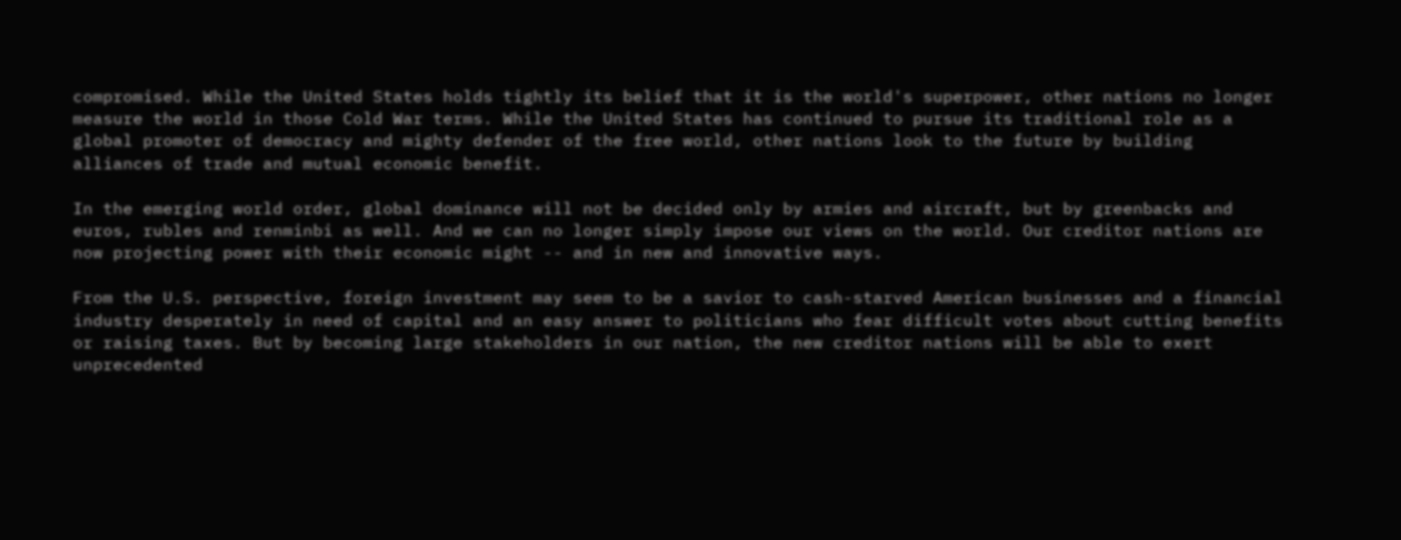compromised. While the United States holds tightly its belief that it is the world's superpower, other nations no longer measure the world in those Cold War terms. While the United States has continued to pursue its traditional role as a global promoter of democracy and mighty defender of the free world, other nations look to the future by building alliances of trade and mutual economic benefit.

In the emerging world order, global dominance will not be decided only by armies and aircraft, but by greenbacks and euros, rubles and renminbi as well. And we can no longer simply impose our views on the world. Our creditor nations are now projecting power with their economic might -- and in new and innovative ways.

From the U.S. perspective, foreign investment may seem to be a savior to cash-starved American businesses and a financial industry desperately in need of capital and an easy answer to politicians who fear difficult votes about cutting benefits or raising taxes. But by becoming large stakeholders in our nation, the new creditor nations will be able to exert unprecedented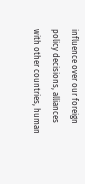influence over our foreign policy decisions, alliances with other countries, human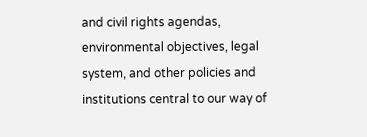and civil rights agendas, environmental objectives, legal system, and other policies and institutions central to our way of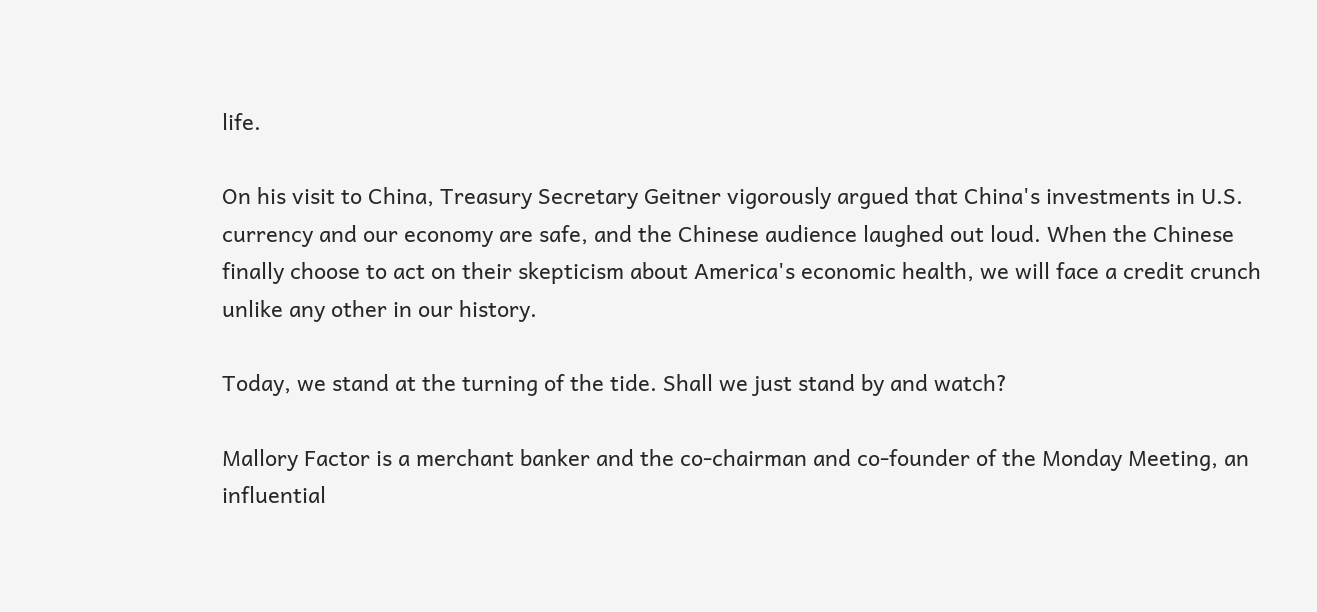life.

On his visit to China, Treasury Secretary Geitner vigorously argued that China's investments in U.S. currency and our economy are safe, and the Chinese audience laughed out loud. When the Chinese finally choose to act on their skepticism about America's economic health, we will face a credit crunch unlike any other in our history.

Today, we stand at the turning of the tide. Shall we just stand by and watch?

Mallory Factor is a merchant banker and the co-chairman and co-founder of the Monday Meeting, an influential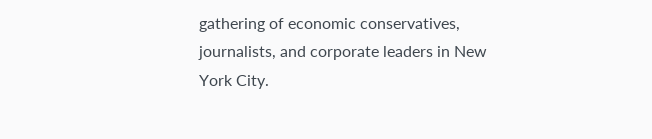gathering of economic conservatives, journalists, and corporate leaders in New York City.